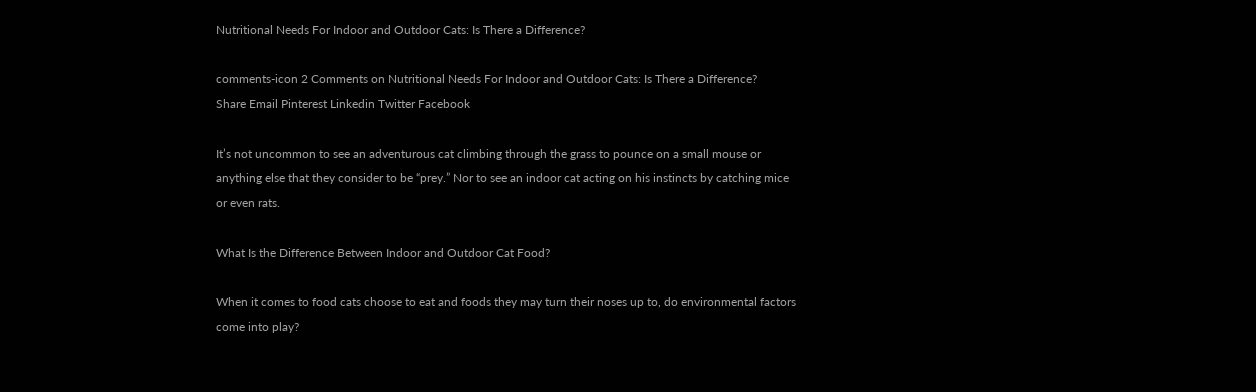Nutritional Needs For Indoor and Outdoor Cats: Is There a Difference?

comments-icon 2 Comments on Nutritional Needs For Indoor and Outdoor Cats: Is There a Difference?
Share Email Pinterest Linkedin Twitter Facebook

It’s not uncommon to see an adventurous cat climbing through the grass to pounce on a small mouse or anything else that they consider to be “prey.” Nor to see an indoor cat acting on his instincts by catching mice or even rats.

What Is the Difference Between Indoor and Outdoor Cat Food?

When it comes to food cats choose to eat and foods they may turn their noses up to, do environmental factors come into play?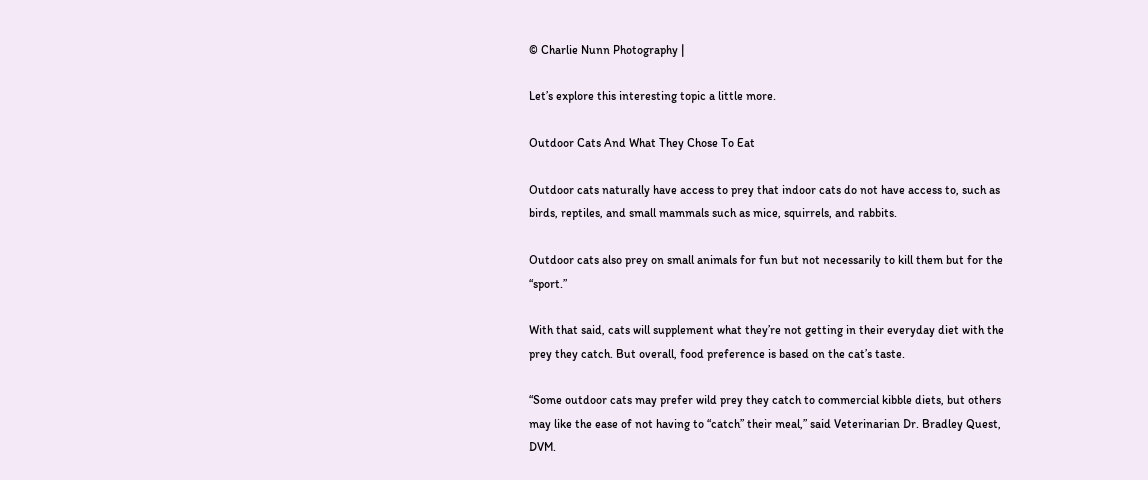© Charlie Nunn Photography |

Let’s explore this interesting topic a little more.

Outdoor Cats And What They Chose To Eat

Outdoor cats naturally have access to prey that indoor cats do not have access to, such as birds, reptiles, and small mammals such as mice, squirrels, and rabbits.

Outdoor cats also prey on small animals for fun but not necessarily to kill them but for the “sport.”

With that said, cats will supplement what they’re not getting in their everyday diet with the prey they catch. But overall, food preference is based on the cat’s taste.

“Some outdoor cats may prefer wild prey they catch to commercial kibble diets, but others may like the ease of not having to “catch” their meal,” said Veterinarian Dr. Bradley Quest, DVM.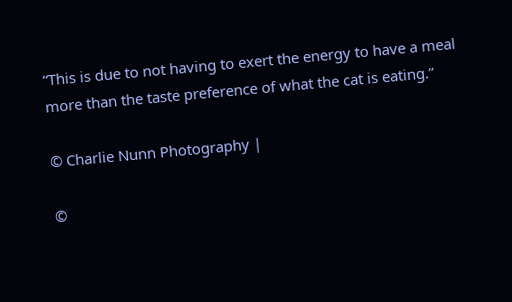“This is due to not having to exert the energy to have a meal more than the taste preference of what the cat is eating.”

© Charlie Nunn Photography |

©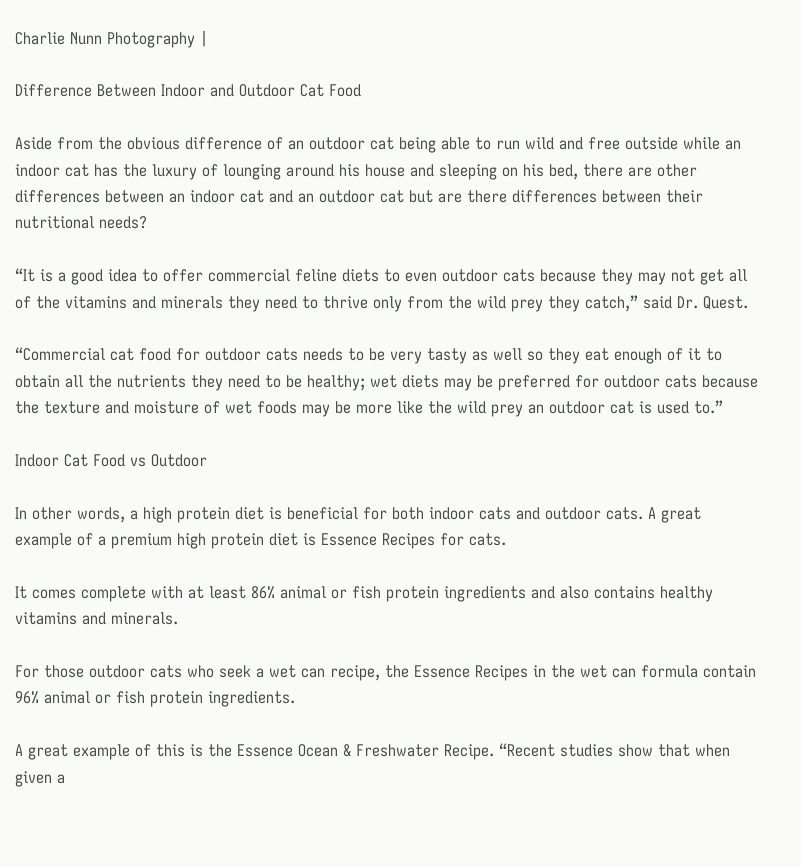Charlie Nunn Photography |

Difference Between Indoor and Outdoor Cat Food

Aside from the obvious difference of an outdoor cat being able to run wild and free outside while an indoor cat has the luxury of lounging around his house and sleeping on his bed, there are other differences between an indoor cat and an outdoor cat but are there differences between their nutritional needs?

“It is a good idea to offer commercial feline diets to even outdoor cats because they may not get all of the vitamins and minerals they need to thrive only from the wild prey they catch,” said Dr. Quest.

“Commercial cat food for outdoor cats needs to be very tasty as well so they eat enough of it to obtain all the nutrients they need to be healthy; wet diets may be preferred for outdoor cats because the texture and moisture of wet foods may be more like the wild prey an outdoor cat is used to.”

Indoor Cat Food vs Outdoor

In other words, a high protein diet is beneficial for both indoor cats and outdoor cats. A great example of a premium high protein diet is Essence Recipes for cats.

It comes complete with at least 86% animal or fish protein ingredients and also contains healthy vitamins and minerals.

For those outdoor cats who seek a wet can recipe, the Essence Recipes in the wet can formula contain 96% animal or fish protein ingredients.

A great example of this is the Essence Ocean & Freshwater Recipe. “Recent studies show that when given a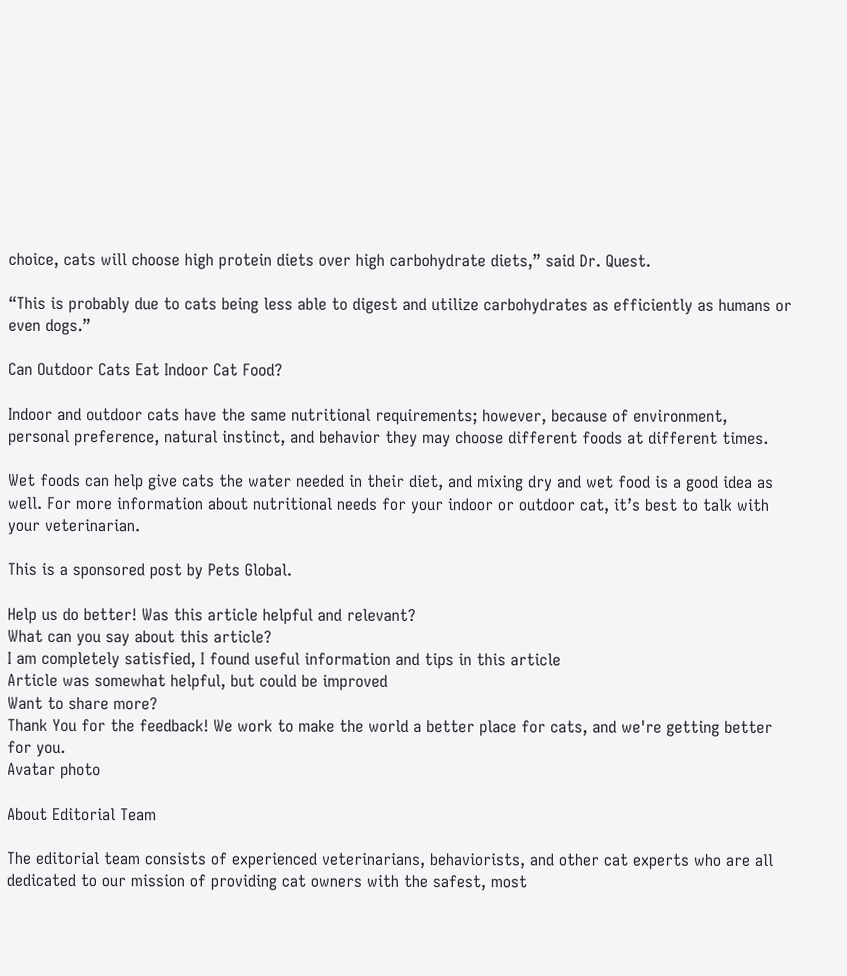choice, cats will choose high protein diets over high carbohydrate diets,” said Dr. Quest.

“This is probably due to cats being less able to digest and utilize carbohydrates as efficiently as humans or even dogs.”

Can Outdoor Cats Eat Indoor Cat Food?

Indoor and outdoor cats have the same nutritional requirements; however, because of environment, personal preference, natural instinct, and behavior they may choose different foods at different times.

Wet foods can help give cats the water needed in their diet, and mixing dry and wet food is a good idea as well. For more information about nutritional needs for your indoor or outdoor cat, it’s best to talk with your veterinarian.

This is a sponsored post by Pets Global.

Help us do better! Was this article helpful and relevant?
What can you say about this article?
I am completely satisfied, I found useful information and tips in this article
Article was somewhat helpful, but could be improved
Want to share more?
Thank You for the feedback! We work to make the world a better place for cats, and we're getting better for you.
Avatar photo

About Editorial Team

The editorial team consists of experienced veterinarians, behaviorists, and other cat experts who are all dedicated to our mission of providing cat owners with the safest, most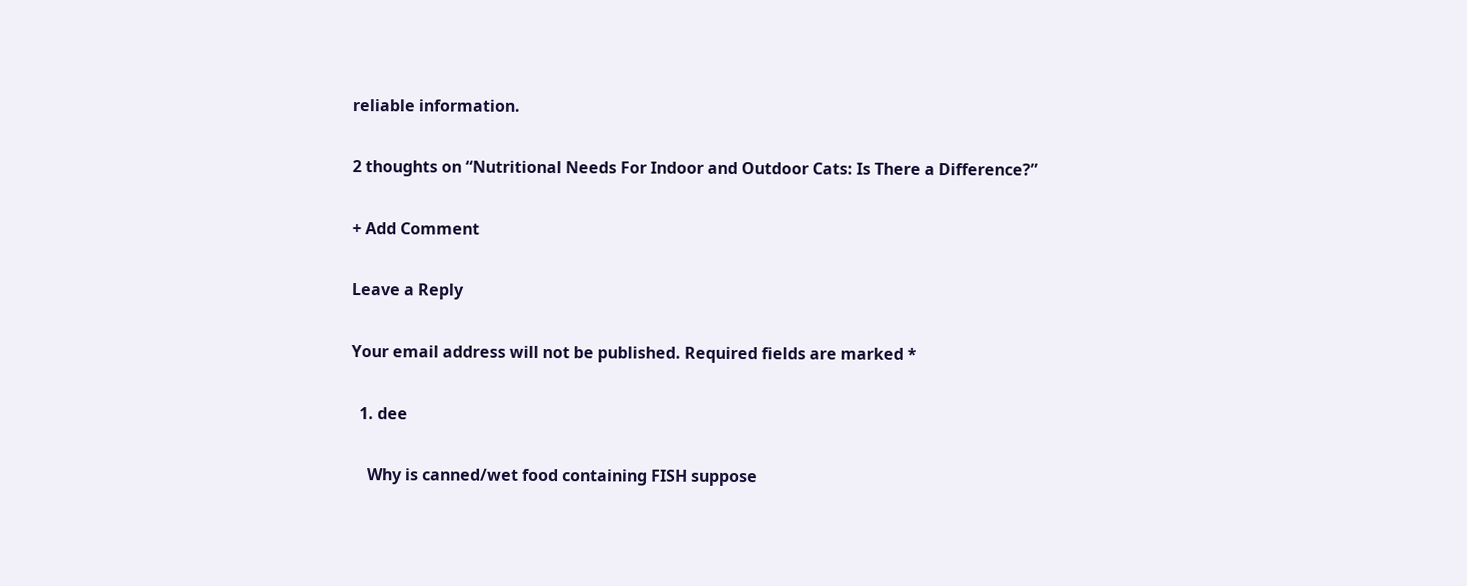reliable information.

2 thoughts on “Nutritional Needs For Indoor and Outdoor Cats: Is There a Difference?”

+ Add Comment

Leave a Reply

Your email address will not be published. Required fields are marked *

  1. dee

    Why is canned/wet food containing FISH suppose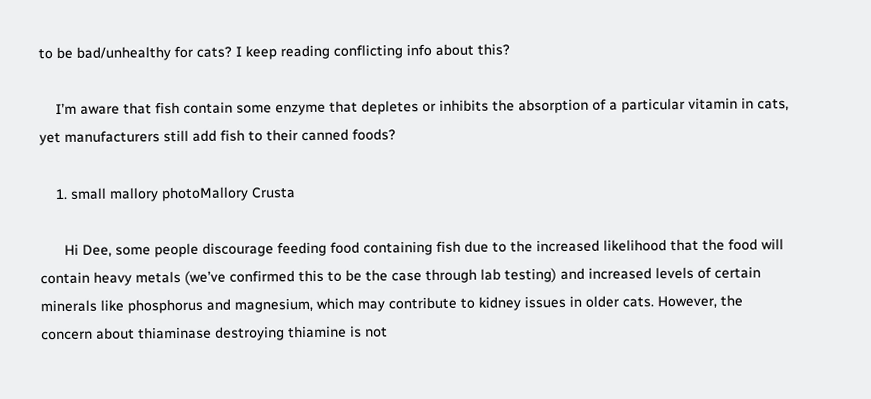to be bad/unhealthy for cats? I keep reading conflicting info about this?

    I’m aware that fish contain some enzyme that depletes or inhibits the absorption of a particular vitamin in cats, yet manufacturers still add fish to their canned foods?

    1. small mallory photoMallory Crusta

      Hi Dee, some people discourage feeding food containing fish due to the increased likelihood that the food will contain heavy metals (we’ve confirmed this to be the case through lab testing) and increased levels of certain minerals like phosphorus and magnesium, which may contribute to kidney issues in older cats. However, the concern about thiaminase destroying thiamine is not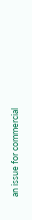an issue for commercial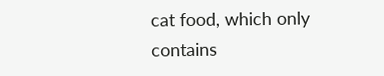cat food, which only contains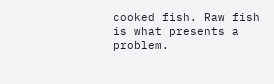cooked fish. Raw fish is what presents a problem.